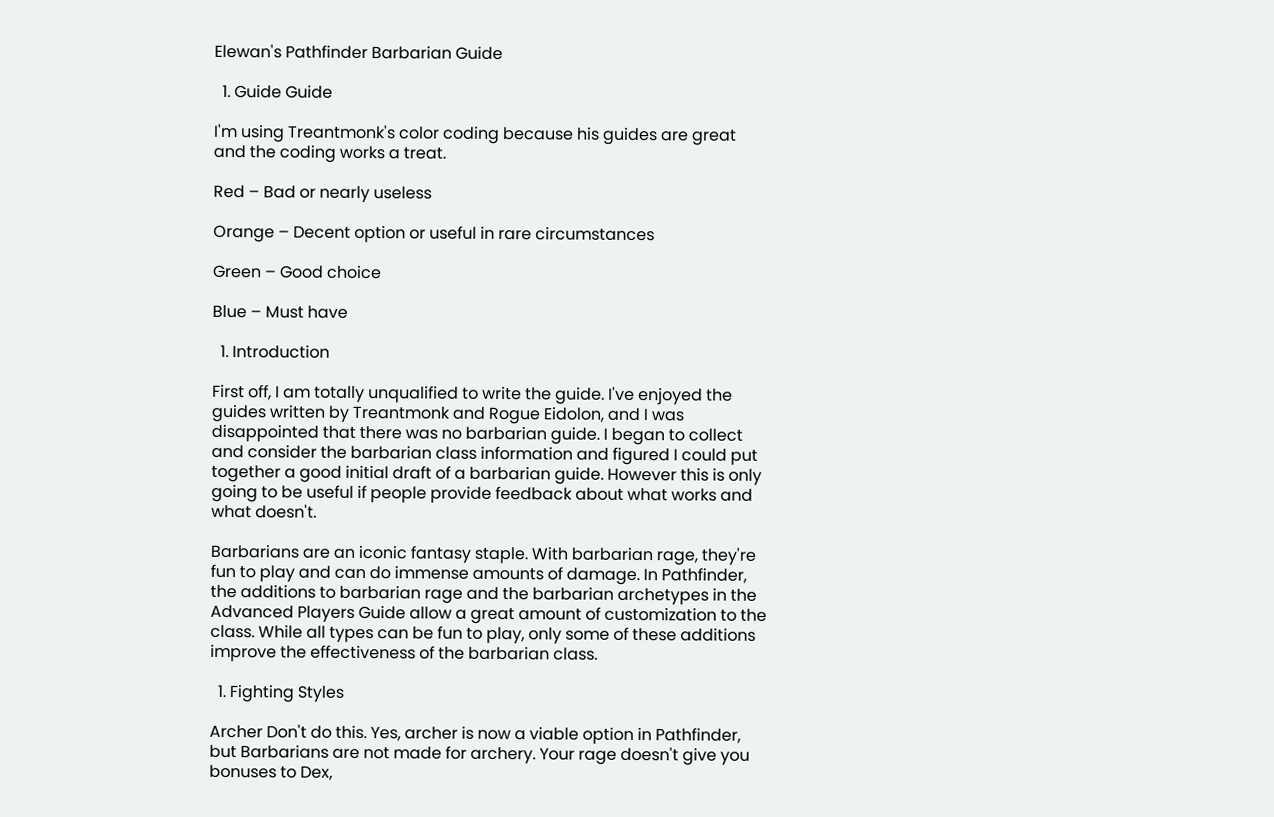Elewan's Pathfinder Barbarian Guide

  1. Guide Guide

I'm using Treantmonk's color coding because his guides are great and the coding works a treat.

Red – Bad or nearly useless

Orange – Decent option or useful in rare circumstances

Green – Good choice

Blue – Must have

  1. Introduction

First off, I am totally unqualified to write the guide. I've enjoyed the guides written by Treantmonk and Rogue Eidolon, and I was disappointed that there was no barbarian guide. I began to collect and consider the barbarian class information and figured I could put together a good initial draft of a barbarian guide. However this is only going to be useful if people provide feedback about what works and what doesn't.

Barbarians are an iconic fantasy staple. With barbarian rage, they're fun to play and can do immense amounts of damage. In Pathfinder, the additions to barbarian rage and the barbarian archetypes in the Advanced Players Guide allow a great amount of customization to the class. While all types can be fun to play, only some of these additions improve the effectiveness of the barbarian class.

  1. Fighting Styles

Archer Don't do this. Yes, archer is now a viable option in Pathfinder, but Barbarians are not made for archery. Your rage doesn't give you bonuses to Dex,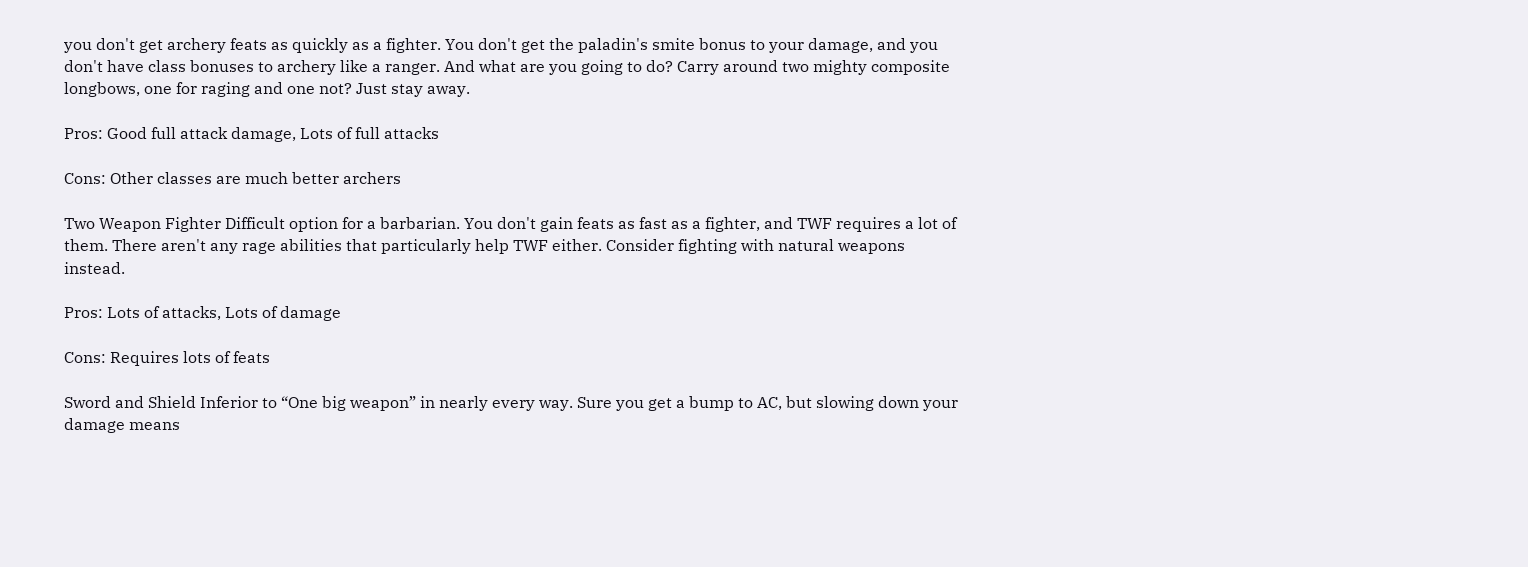you don't get archery feats as quickly as a fighter. You don't get the paladin's smite bonus to your damage, and you don't have class bonuses to archery like a ranger. And what are you going to do? Carry around two mighty composite longbows, one for raging and one not? Just stay away.

Pros: Good full attack damage, Lots of full attacks

Cons: Other classes are much better archers

Two Weapon Fighter Difficult option for a barbarian. You don't gain feats as fast as a fighter, and TWF requires a lot of them. There aren't any rage abilities that particularly help TWF either. Consider fighting with natural weapons instead.

Pros: Lots of attacks, Lots of damage

Cons: Requires lots of feats

Sword and Shield Inferior to “One big weapon” in nearly every way. Sure you get a bump to AC, but slowing down your damage means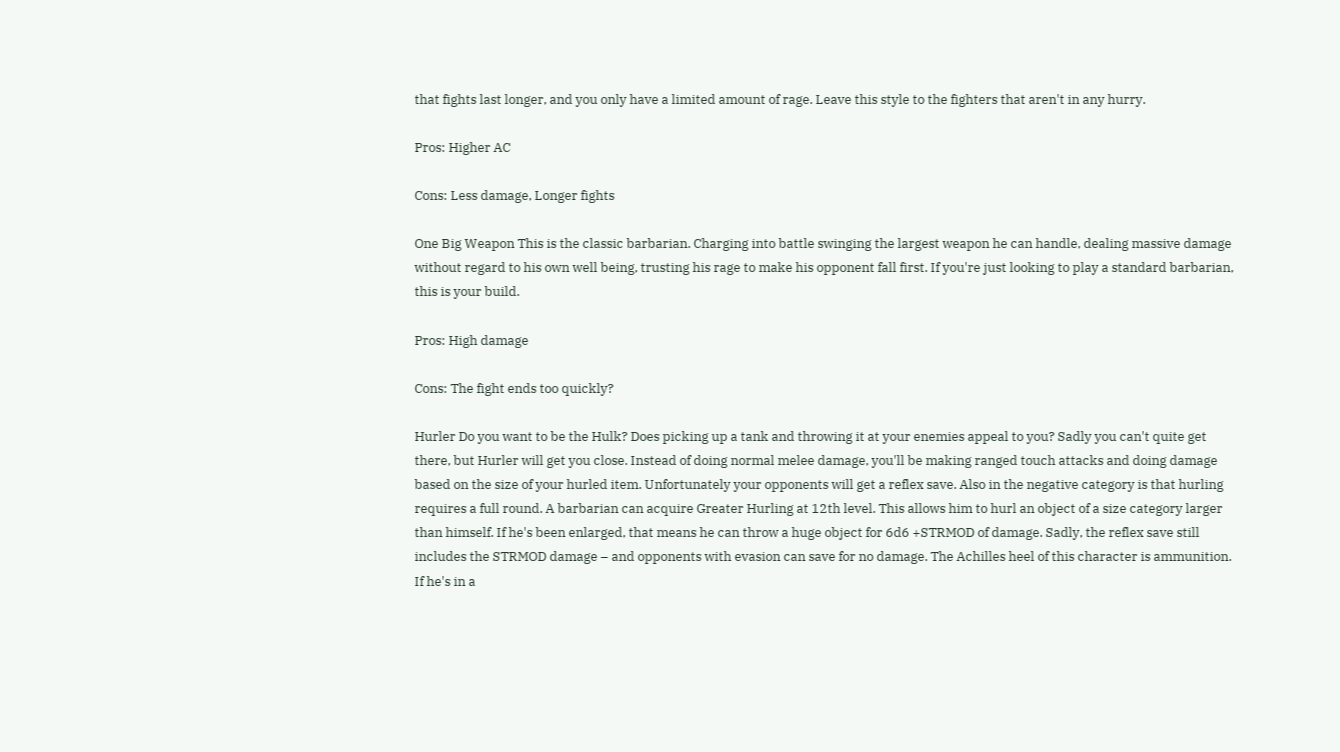that fights last longer, and you only have a limited amount of rage. Leave this style to the fighters that aren't in any hurry.

Pros: Higher AC

Cons: Less damage, Longer fights

One Big Weapon This is the classic barbarian. Charging into battle swinging the largest weapon he can handle, dealing massive damage without regard to his own well being, trusting his rage to make his opponent fall first. If you're just looking to play a standard barbarian, this is your build.

Pros: High damage

Cons: The fight ends too quickly?

Hurler Do you want to be the Hulk? Does picking up a tank and throwing it at your enemies appeal to you? Sadly you can't quite get there, but Hurler will get you close. Instead of doing normal melee damage, you'll be making ranged touch attacks and doing damage based on the size of your hurled item. Unfortunately your opponents will get a reflex save. Also in the negative category is that hurling requires a full round. A barbarian can acquire Greater Hurling at 12th level. This allows him to hurl an object of a size category larger than himself. If he's been enlarged, that means he can throw a huge object for 6d6 +STRMOD of damage. Sadly, the reflex save still includes the STRMOD damage – and opponents with evasion can save for no damage. The Achilles heel of this character is ammunition. If he's in a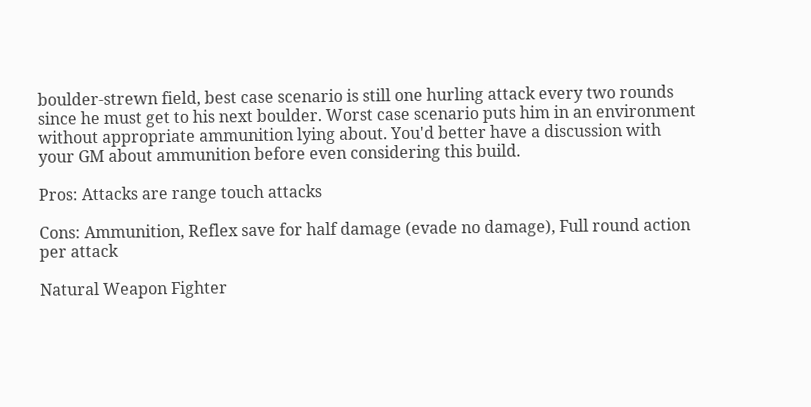boulder-strewn field, best case scenario is still one hurling attack every two rounds since he must get to his next boulder. Worst case scenario puts him in an environment without appropriate ammunition lying about. You'd better have a discussion with your GM about ammunition before even considering this build.

Pros: Attacks are range touch attacks

Cons: Ammunition, Reflex save for half damage (evade no damage), Full round action per attack

Natural Weapon Fighter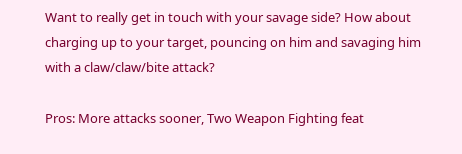Want to really get in touch with your savage side? How about charging up to your target, pouncing on him and savaging him with a claw/claw/bite attack?

Pros: More attacks sooner, Two Weapon Fighting feat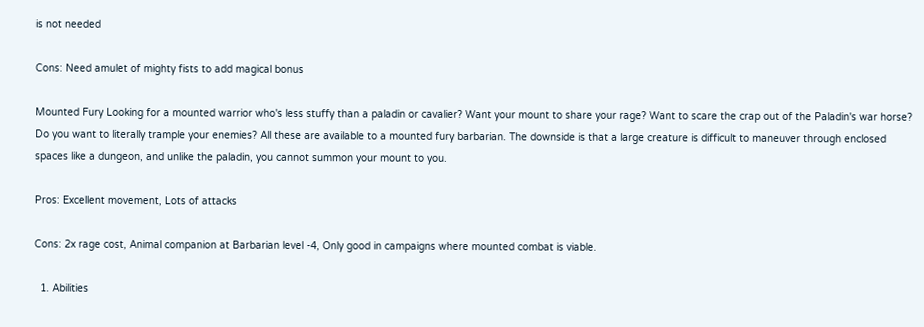is not needed

Cons: Need amulet of mighty fists to add magical bonus

Mounted Fury Looking for a mounted warrior who's less stuffy than a paladin or cavalier? Want your mount to share your rage? Want to scare the crap out of the Paladin's war horse? Do you want to literally trample your enemies? All these are available to a mounted fury barbarian. The downside is that a large creature is difficult to maneuver through enclosed spaces like a dungeon, and unlike the paladin, you cannot summon your mount to you.

Pros: Excellent movement, Lots of attacks

Cons: 2x rage cost, Animal companion at Barbarian level -4, Only good in campaigns where mounted combat is viable.

  1. Abilities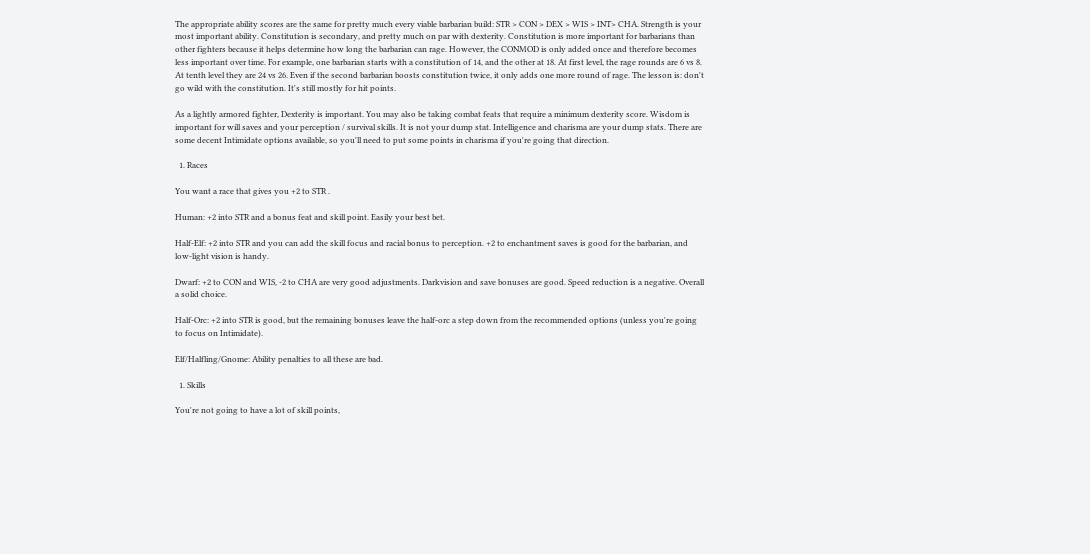The appropriate ability scores are the same for pretty much every viable barbarian build: STR > CON > DEX > WIS > INT> CHA. Strength is your most important ability. Constitution is secondary, and pretty much on par with dexterity. Constitution is more important for barbarians than other fighters because it helps determine how long the barbarian can rage. However, the CONMOD is only added once and therefore becomes less important over time. For example, one barbarian starts with a constitution of 14, and the other at 18. At first level, the rage rounds are 6 vs 8. At tenth level they are 24 vs 26. Even if the second barbarian boosts constitution twice, it only adds one more round of rage. The lesson is: don't go wild with the constitution. It's still mostly for hit points.

As a lightly armored fighter, Dexterity is important. You may also be taking combat feats that require a minimum dexterity score. Wisdom is important for will saves and your perception / survival skills. It is not your dump stat. Intelligence and charisma are your dump stats. There are some decent Intimidate options available, so you'll need to put some points in charisma if you're going that direction.

  1. Races

You want a race that gives you +2 to STR .

Human: +2 into STR and a bonus feat and skill point. Easily your best bet.

Half-Elf: +2 into STR and you can add the skill focus and racial bonus to perception. +2 to enchantment saves is good for the barbarian, and low-light vision is handy.

Dwarf: +2 to CON and WIS, -2 to CHA are very good adjustments. Darkvision and save bonuses are good. Speed reduction is a negative. Overall a solid choice.

Half-Orc: +2 into STR is good, but the remaining bonuses leave the half-orc a step down from the recommended options (unless you're going to focus on Intimidate).

Elf/Halfling/Gnome: Ability penalties to all these are bad.

  1. Skills

You're not going to have a lot of skill points,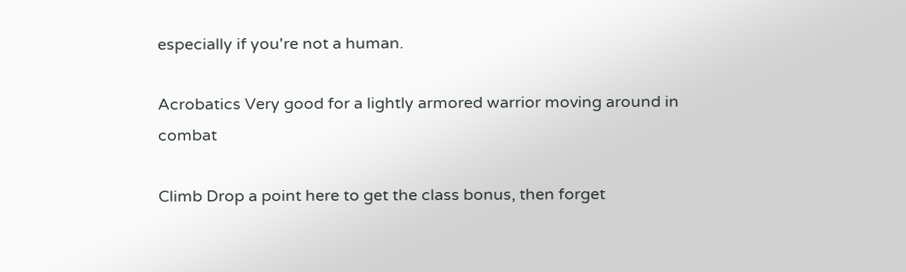especially if you're not a human.

Acrobatics Very good for a lightly armored warrior moving around in combat

Climb Drop a point here to get the class bonus, then forget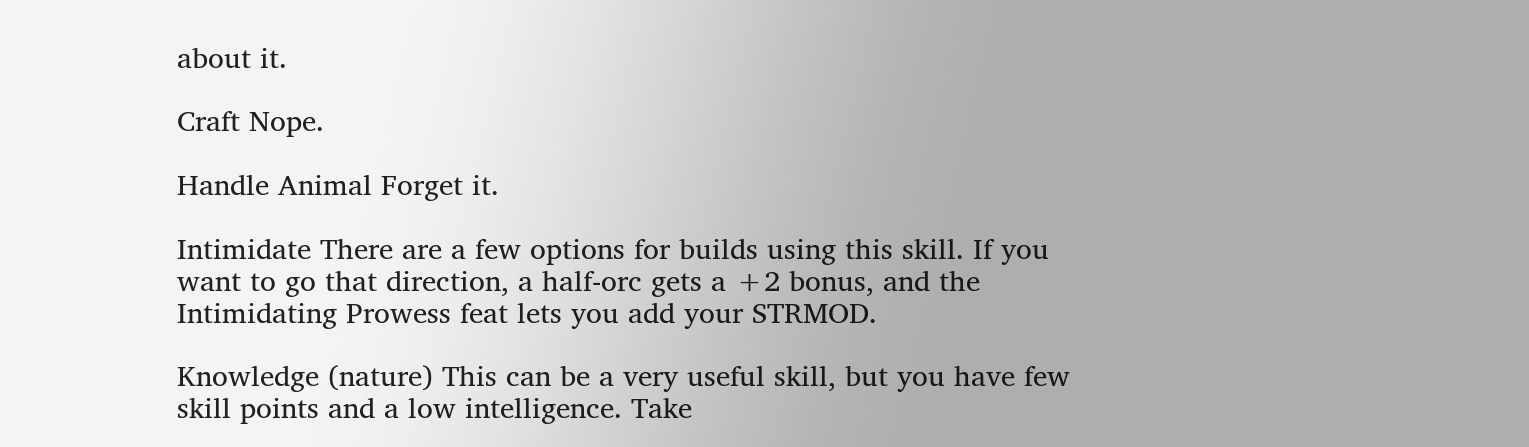about it.

Craft Nope.

Handle Animal Forget it.

Intimidate There are a few options for builds using this skill. If you want to go that direction, a half-orc gets a +2 bonus, and the Intimidating Prowess feat lets you add your STRMOD.

Knowledge (nature) This can be a very useful skill, but you have few skill points and a low intelligence. Take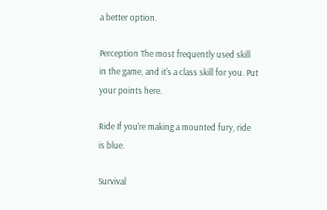a better option.

Perception The most frequently used skill in the game, and it's a class skill for you. Put your points here.

Ride If you're making a mounted fury, ride is blue.

Survival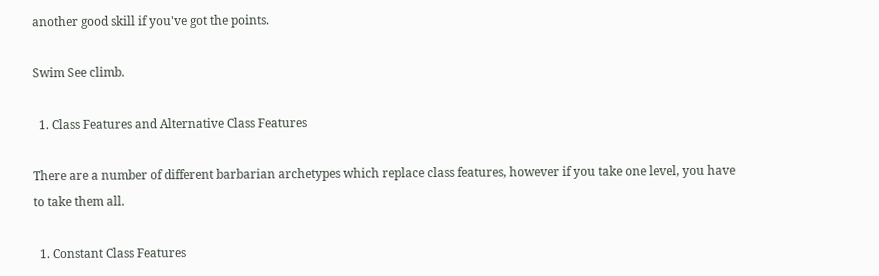another good skill if you've got the points.

Swim See climb.

  1. Class Features and Alternative Class Features

There are a number of different barbarian archetypes which replace class features, however if you take one level, you have to take them all.

  1. Constant Class Features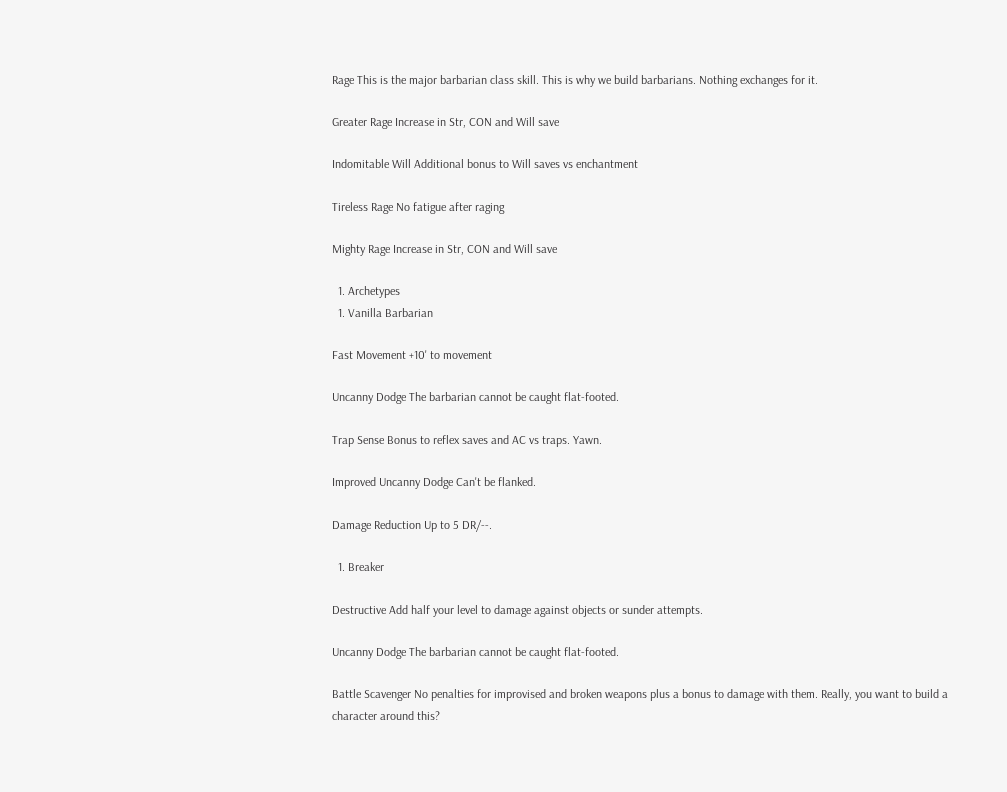Rage This is the major barbarian class skill. This is why we build barbarians. Nothing exchanges for it.

Greater Rage Increase in Str, CON and Will save

Indomitable Will Additional bonus to Will saves vs enchantment

Tireless Rage No fatigue after raging

Mighty Rage Increase in Str, CON and Will save

  1. Archetypes
  1. Vanilla Barbarian

Fast Movement +10' to movement

Uncanny Dodge The barbarian cannot be caught flat-footed.

Trap Sense Bonus to reflex saves and AC vs traps. Yawn.

Improved Uncanny Dodge Can't be flanked.

Damage Reduction Up to 5 DR/--.

  1. Breaker

Destructive Add half your level to damage against objects or sunder attempts.

Uncanny Dodge The barbarian cannot be caught flat-footed.

Battle Scavenger No penalties for improvised and broken weapons plus a bonus to damage with them. Really, you want to build a character around this?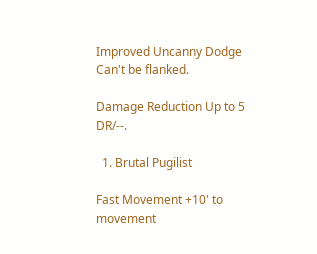Improved Uncanny Dodge Can't be flanked.

Damage Reduction Up to 5 DR/--.

  1. Brutal Pugilist

Fast Movement +10' to movement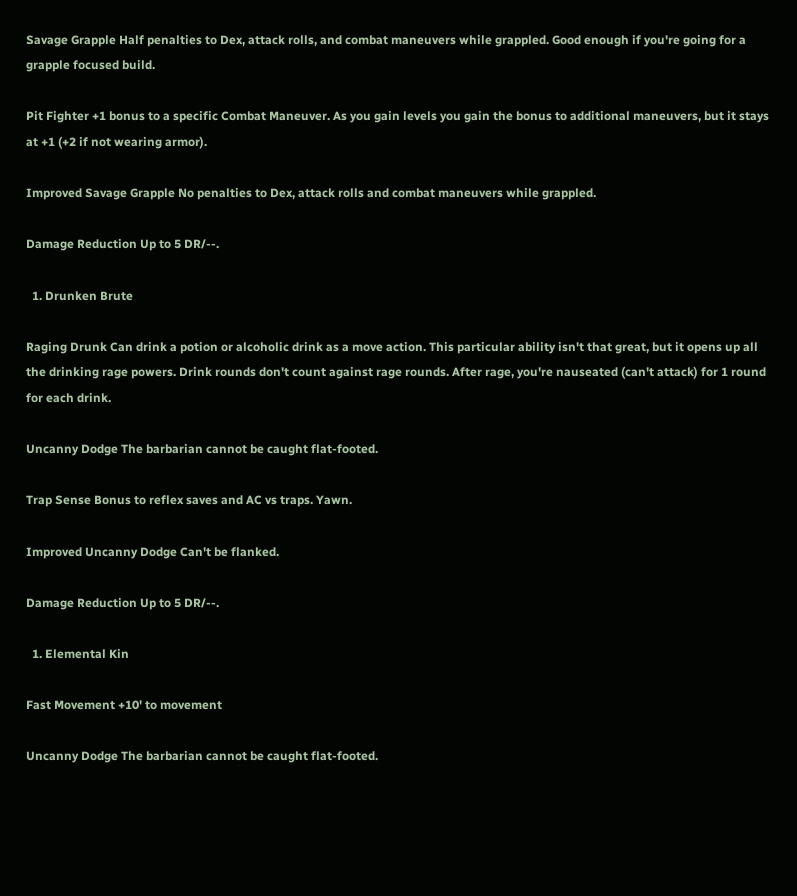Savage Grapple Half penalties to Dex, attack rolls, and combat maneuvers while grappled. Good enough if you're going for a grapple focused build.

Pit Fighter +1 bonus to a specific Combat Maneuver. As you gain levels you gain the bonus to additional maneuvers, but it stays at +1 (+2 if not wearing armor).

Improved Savage Grapple No penalties to Dex, attack rolls and combat maneuvers while grappled.

Damage Reduction Up to 5 DR/--.

  1. Drunken Brute

Raging Drunk Can drink a potion or alcoholic drink as a move action. This particular ability isn't that great, but it opens up all the drinking rage powers. Drink rounds don't count against rage rounds. After rage, you're nauseated (can't attack) for 1 round for each drink.

Uncanny Dodge The barbarian cannot be caught flat-footed.

Trap Sense Bonus to reflex saves and AC vs traps. Yawn.

Improved Uncanny Dodge Can't be flanked.

Damage Reduction Up to 5 DR/--.

  1. Elemental Kin

Fast Movement +10' to movement

Uncanny Dodge The barbarian cannot be caught flat-footed.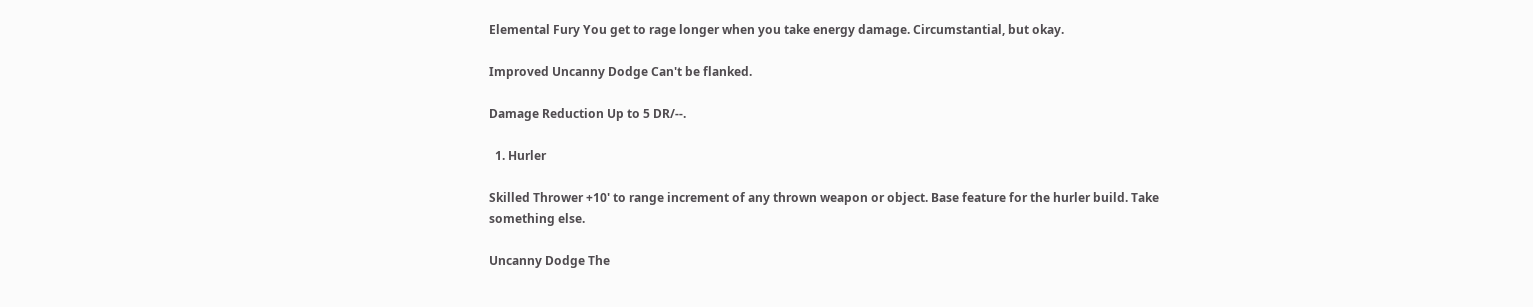Elemental Fury You get to rage longer when you take energy damage. Circumstantial, but okay.

Improved Uncanny Dodge Can't be flanked.

Damage Reduction Up to 5 DR/--.

  1. Hurler

Skilled Thrower +10' to range increment of any thrown weapon or object. Base feature for the hurler build. Take something else.

Uncanny Dodge The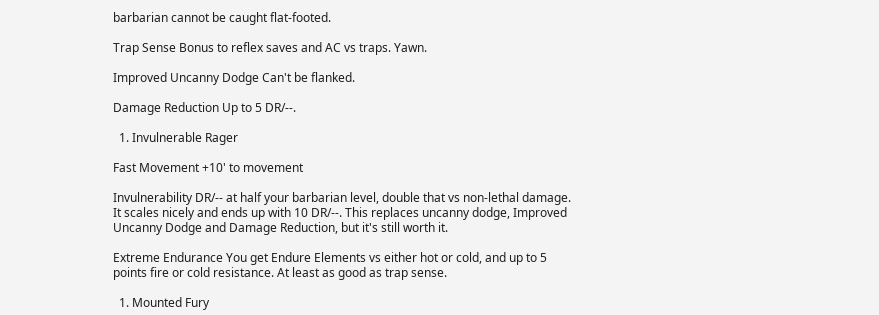barbarian cannot be caught flat-footed.

Trap Sense Bonus to reflex saves and AC vs traps. Yawn.

Improved Uncanny Dodge Can't be flanked.

Damage Reduction Up to 5 DR/--.

  1. Invulnerable Rager

Fast Movement +10' to movement

Invulnerability DR/-- at half your barbarian level, double that vs non-lethal damage. It scales nicely and ends up with 10 DR/--. This replaces uncanny dodge, Improved Uncanny Dodge and Damage Reduction, but it's still worth it.

Extreme Endurance You get Endure Elements vs either hot or cold, and up to 5 points fire or cold resistance. At least as good as trap sense.

  1. Mounted Fury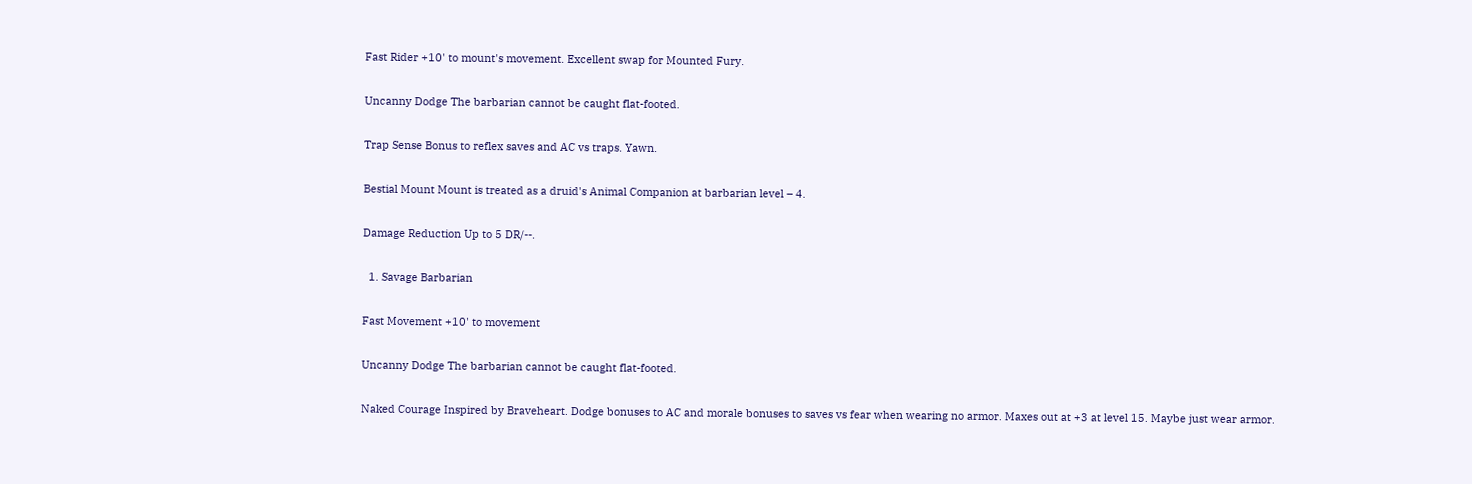Fast Rider +10' to mount's movement. Excellent swap for Mounted Fury.

Uncanny Dodge The barbarian cannot be caught flat-footed.

Trap Sense Bonus to reflex saves and AC vs traps. Yawn.

Bestial Mount Mount is treated as a druid's Animal Companion at barbarian level – 4.

Damage Reduction Up to 5 DR/--.

  1. Savage Barbarian

Fast Movement +10' to movement

Uncanny Dodge The barbarian cannot be caught flat-footed.

Naked Courage Inspired by Braveheart. Dodge bonuses to AC and morale bonuses to saves vs fear when wearing no armor. Maxes out at +3 at level 15. Maybe just wear armor.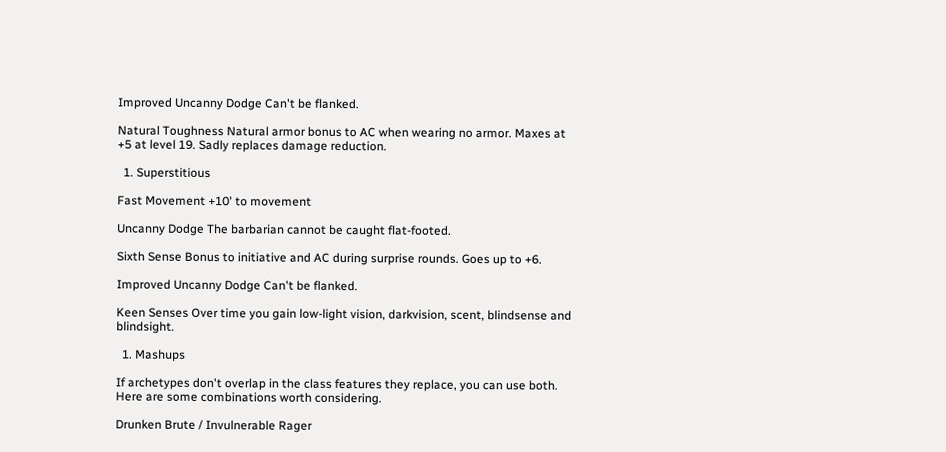Improved Uncanny Dodge Can't be flanked.

Natural Toughness Natural armor bonus to AC when wearing no armor. Maxes at +5 at level 19. Sadly replaces damage reduction.

  1. Superstitious

Fast Movement +10' to movement

Uncanny Dodge The barbarian cannot be caught flat-footed.

Sixth Sense Bonus to initiative and AC during surprise rounds. Goes up to +6.

Improved Uncanny Dodge Can't be flanked.

Keen Senses Over time you gain low-light vision, darkvision, scent, blindsense and blindsight.

  1. Mashups

If archetypes don't overlap in the class features they replace, you can use both. Here are some combinations worth considering.

Drunken Brute / Invulnerable Rager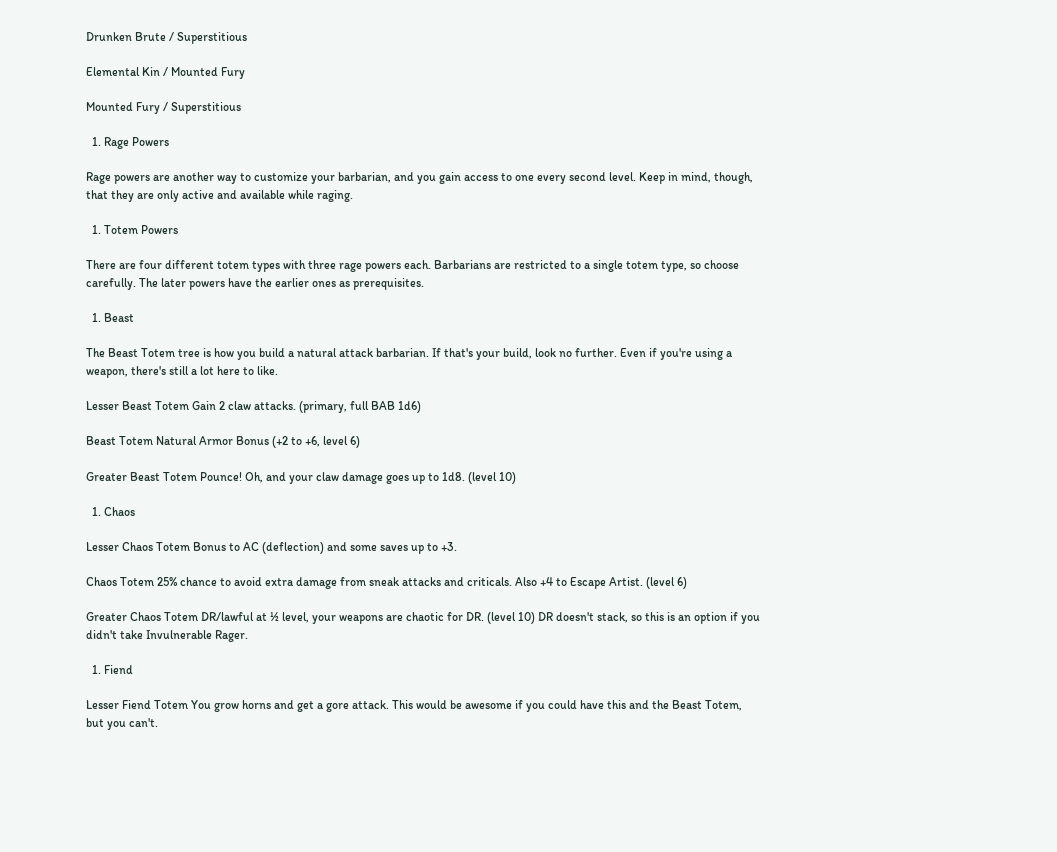Drunken Brute / Superstitious

Elemental Kin / Mounted Fury

Mounted Fury / Superstitious

  1. Rage Powers

Rage powers are another way to customize your barbarian, and you gain access to one every second level. Keep in mind, though, that they are only active and available while raging.

  1. Totem Powers

There are four different totem types with three rage powers each. Barbarians are restricted to a single totem type, so choose carefully. The later powers have the earlier ones as prerequisites.

  1. Beast

The Beast Totem tree is how you build a natural attack barbarian. If that's your build, look no further. Even if you're using a weapon, there's still a lot here to like.

Lesser Beast Totem Gain 2 claw attacks. (primary, full BAB 1d6)

Beast Totem Natural Armor Bonus (+2 to +6, level 6)

Greater Beast Totem Pounce! Oh, and your claw damage goes up to 1d8. (level 10)

  1. Chaos

Lesser Chaos Totem Bonus to AC (deflection) and some saves up to +3.

Chaos Totem 25% chance to avoid extra damage from sneak attacks and criticals. Also +4 to Escape Artist. (level 6)

Greater Chaos Totem DR/lawful at ½ level, your weapons are chaotic for DR. (level 10) DR doesn't stack, so this is an option if you didn't take Invulnerable Rager.

  1. Fiend

Lesser Fiend Totem You grow horns and get a gore attack. This would be awesome if you could have this and the Beast Totem, but you can't.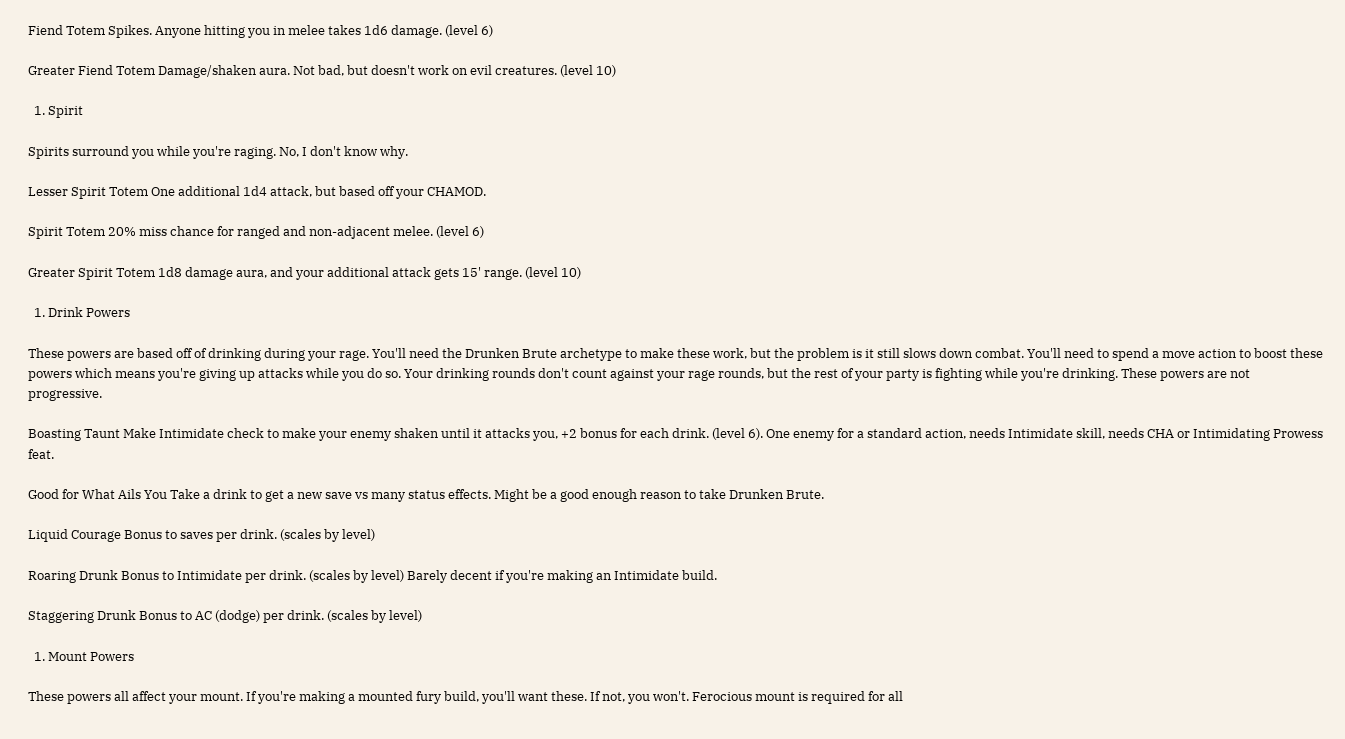Fiend Totem Spikes. Anyone hitting you in melee takes 1d6 damage. (level 6)

Greater Fiend Totem Damage/shaken aura. Not bad, but doesn't work on evil creatures. (level 10)

  1. Spirit

Spirits surround you while you're raging. No, I don't know why.

Lesser Spirit Totem One additional 1d4 attack, but based off your CHAMOD.

Spirit Totem 20% miss chance for ranged and non-adjacent melee. (level 6)

Greater Spirit Totem 1d8 damage aura, and your additional attack gets 15' range. (level 10)

  1. Drink Powers

These powers are based off of drinking during your rage. You'll need the Drunken Brute archetype to make these work, but the problem is it still slows down combat. You'll need to spend a move action to boost these powers which means you're giving up attacks while you do so. Your drinking rounds don't count against your rage rounds, but the rest of your party is fighting while you're drinking. These powers are not progressive.

Boasting Taunt Make Intimidate check to make your enemy shaken until it attacks you, +2 bonus for each drink. (level 6). One enemy for a standard action, needs Intimidate skill, needs CHA or Intimidating Prowess feat.

Good for What Ails You Take a drink to get a new save vs many status effects. Might be a good enough reason to take Drunken Brute.

Liquid Courage Bonus to saves per drink. (scales by level)

Roaring Drunk Bonus to Intimidate per drink. (scales by level) Barely decent if you're making an Intimidate build.

Staggering Drunk Bonus to AC (dodge) per drink. (scales by level)

  1. Mount Powers

These powers all affect your mount. If you're making a mounted fury build, you'll want these. If not, you won't. Ferocious mount is required for all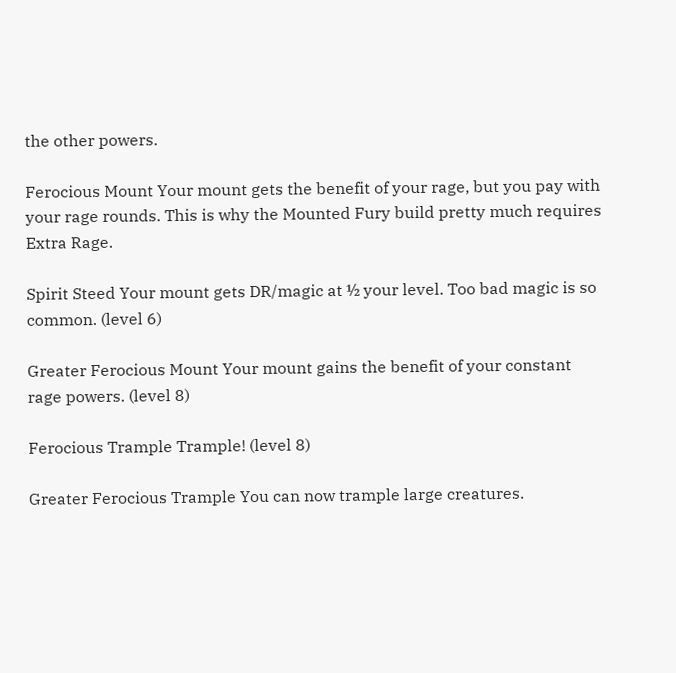the other powers.

Ferocious Mount Your mount gets the benefit of your rage, but you pay with your rage rounds. This is why the Mounted Fury build pretty much requires Extra Rage.

Spirit Steed Your mount gets DR/magic at ½ your level. Too bad magic is so common. (level 6)

Greater Ferocious Mount Your mount gains the benefit of your constant rage powers. (level 8)

Ferocious Trample Trample! (level 8)

Greater Ferocious Trample You can now trample large creatures.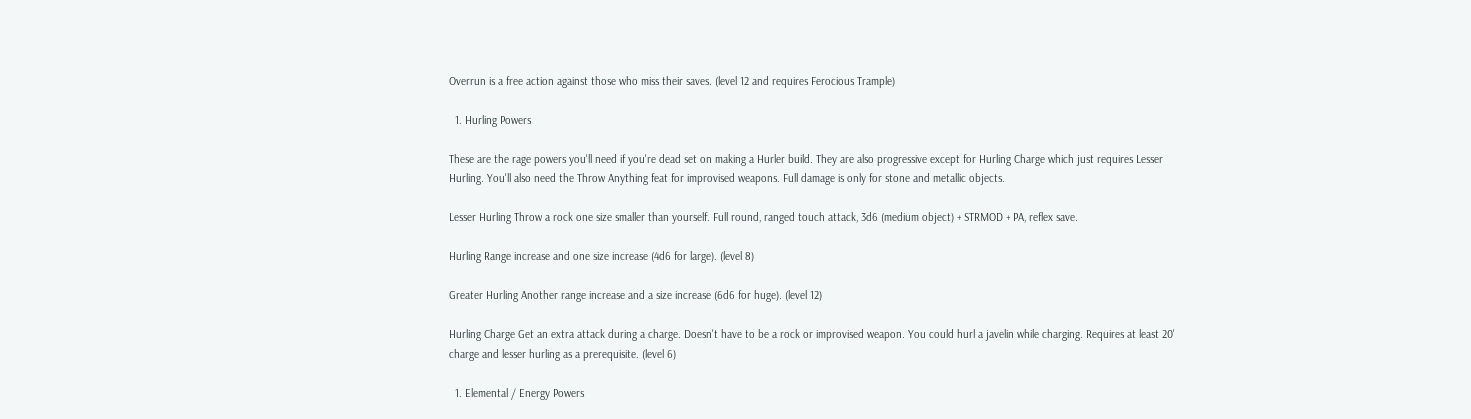Overrun is a free action against those who miss their saves. (level 12 and requires Ferocious Trample)

  1. Hurling Powers

These are the rage powers you'll need if you're dead set on making a Hurler build. They are also progressive except for Hurling Charge which just requires Lesser Hurling. You'll also need the Throw Anything feat for improvised weapons. Full damage is only for stone and metallic objects.

Lesser Hurling Throw a rock one size smaller than yourself. Full round, ranged touch attack, 3d6 (medium object) + STRMOD + PA, reflex save.

Hurling Range increase and one size increase (4d6 for large). (level 8)

Greater Hurling Another range increase and a size increase (6d6 for huge). (level 12)

Hurling Charge Get an extra attack during a charge. Doesn't have to be a rock or improvised weapon. You could hurl a javelin while charging. Requires at least 20' charge and lesser hurling as a prerequisite. (level 6)

  1. Elemental / Energy Powers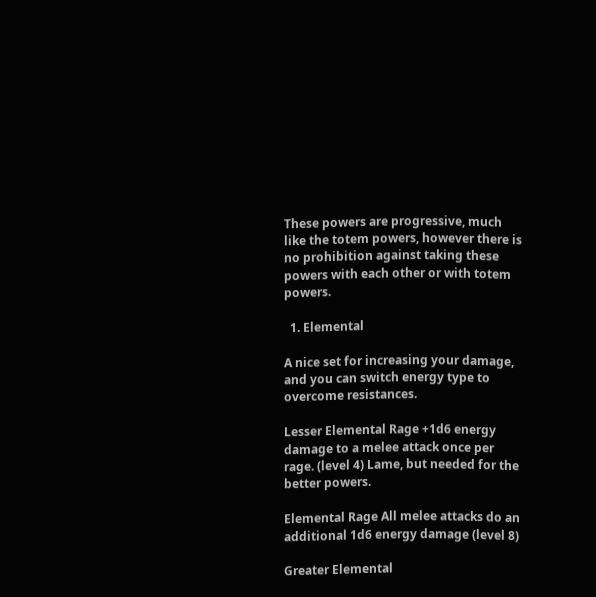These powers are progressive, much like the totem powers, however there is no prohibition against taking these powers with each other or with totem powers.

  1. Elemental

A nice set for increasing your damage, and you can switch energy type to overcome resistances.

Lesser Elemental Rage +1d6 energy damage to a melee attack once per rage. (level 4) Lame, but needed for the better powers.

Elemental Rage All melee attacks do an additional 1d6 energy damage (level 8)

Greater Elemental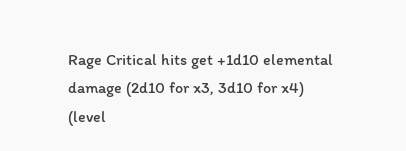Rage Critical hits get +1d10 elemental damage (2d10 for x3, 3d10 for x4) (level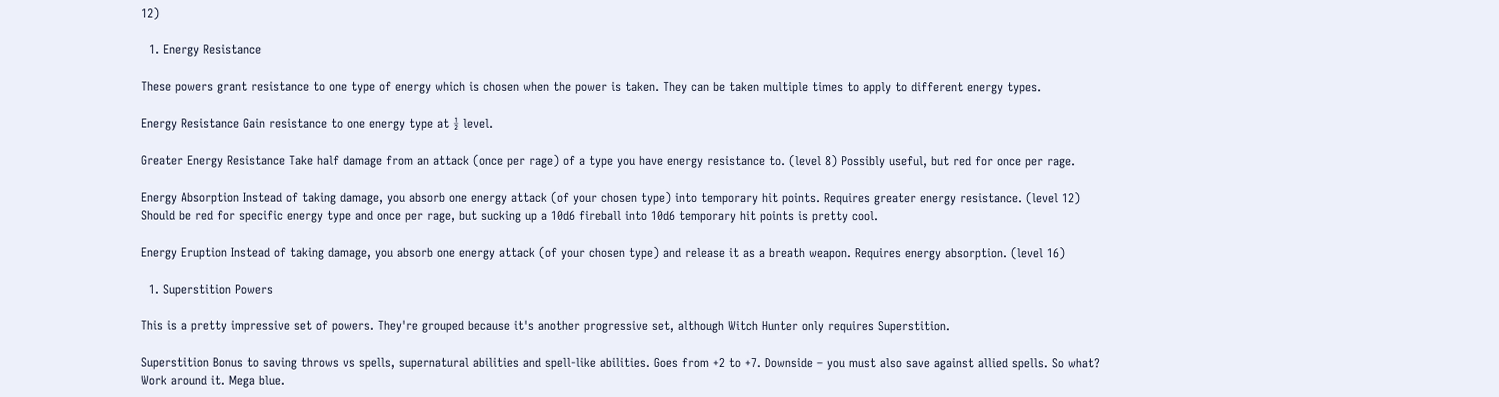12)

  1. Energy Resistance

These powers grant resistance to one type of energy which is chosen when the power is taken. They can be taken multiple times to apply to different energy types.

Energy Resistance Gain resistance to one energy type at ½ level.

Greater Energy Resistance Take half damage from an attack (once per rage) of a type you have energy resistance to. (level 8) Possibly useful, but red for once per rage.

Energy Absorption Instead of taking damage, you absorb one energy attack (of your chosen type) into temporary hit points. Requires greater energy resistance. (level 12) Should be red for specific energy type and once per rage, but sucking up a 10d6 fireball into 10d6 temporary hit points is pretty cool.

Energy Eruption Instead of taking damage, you absorb one energy attack (of your chosen type) and release it as a breath weapon. Requires energy absorption. (level 16)

  1. Superstition Powers

This is a pretty impressive set of powers. They're grouped because it's another progressive set, although Witch Hunter only requires Superstition.

Superstition Bonus to saving throws vs spells, supernatural abilities and spell-like abilities. Goes from +2 to +7. Downside – you must also save against allied spells. So what? Work around it. Mega blue.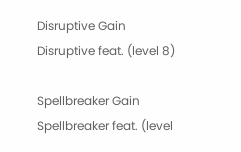Disruptive Gain Disruptive feat. (level 8)

Spellbreaker Gain Spellbreaker feat. (level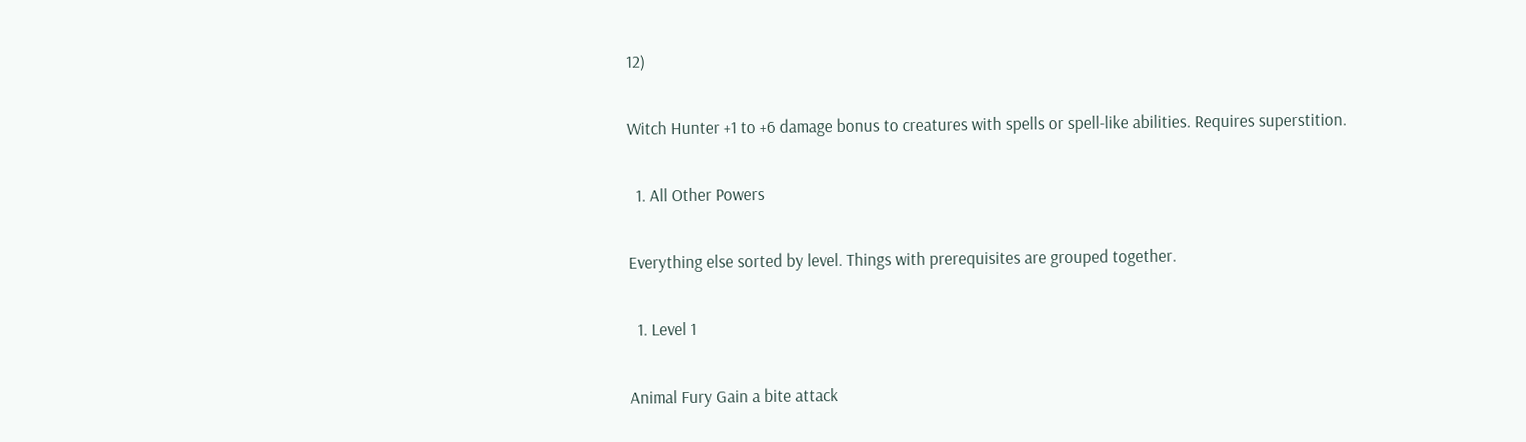12)

Witch Hunter +1 to +6 damage bonus to creatures with spells or spell-like abilities. Requires superstition.

  1. All Other Powers

Everything else sorted by level. Things with prerequisites are grouped together.

  1. Level 1

Animal Fury Gain a bite attack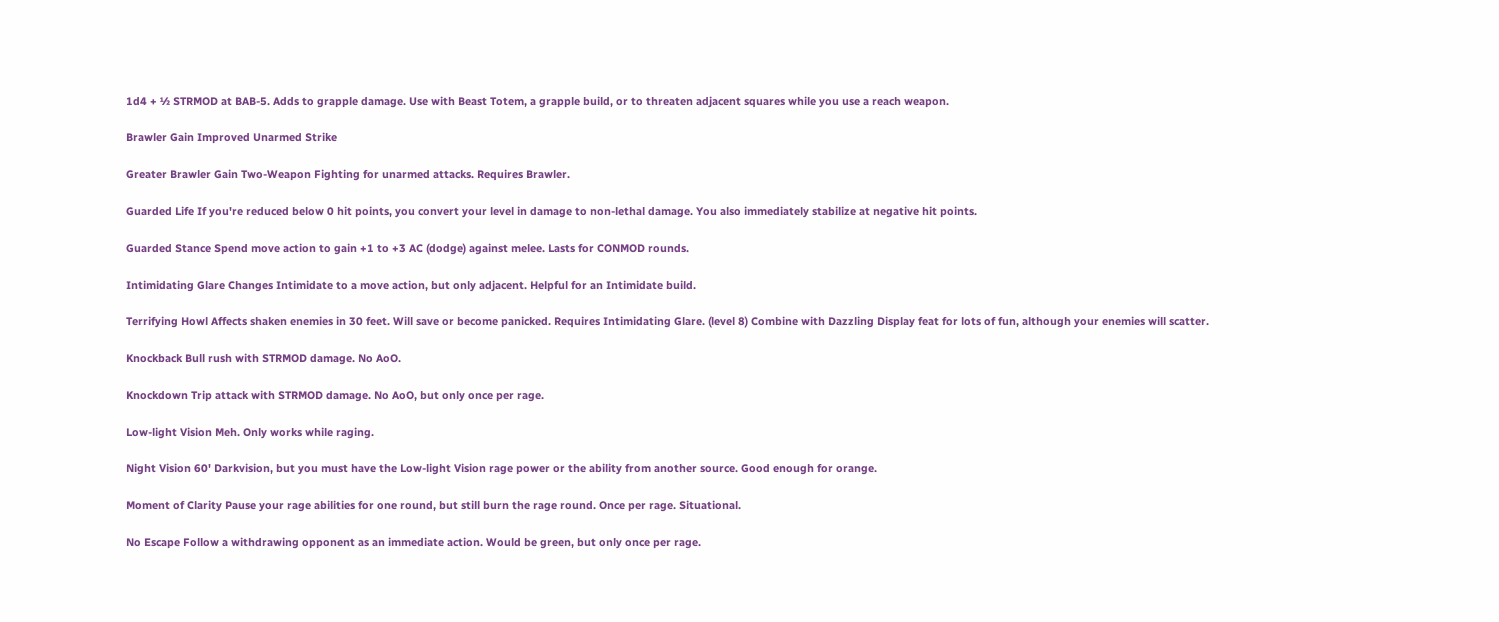1d4 + ½ STRMOD at BAB-5. Adds to grapple damage. Use with Beast Totem, a grapple build, or to threaten adjacent squares while you use a reach weapon.

Brawler Gain Improved Unarmed Strike

Greater Brawler Gain Two-Weapon Fighting for unarmed attacks. Requires Brawler.

Guarded Life If you're reduced below 0 hit points, you convert your level in damage to non-lethal damage. You also immediately stabilize at negative hit points.

Guarded Stance Spend move action to gain +1 to +3 AC (dodge) against melee. Lasts for CONMOD rounds.

Intimidating Glare Changes Intimidate to a move action, but only adjacent. Helpful for an Intimidate build.

Terrifying Howl Affects shaken enemies in 30 feet. Will save or become panicked. Requires Intimidating Glare. (level 8) Combine with Dazzling Display feat for lots of fun, although your enemies will scatter.

Knockback Bull rush with STRMOD damage. No AoO.

Knockdown Trip attack with STRMOD damage. No AoO, but only once per rage.

Low-light Vision Meh. Only works while raging.

Night Vision 60' Darkvision, but you must have the Low-light Vision rage power or the ability from another source. Good enough for orange.

Moment of Clarity Pause your rage abilities for one round, but still burn the rage round. Once per rage. Situational.

No Escape Follow a withdrawing opponent as an immediate action. Would be green, but only once per rage.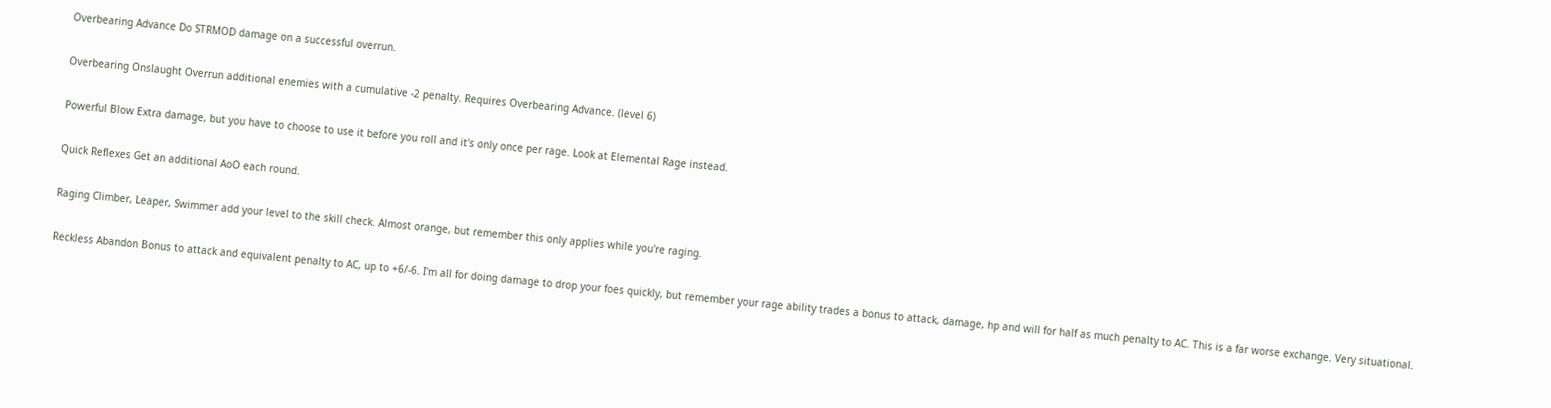Overbearing Advance Do STRMOD damage on a successful overrun.

Overbearing Onslaught Overrun additional enemies with a cumulative -2 penalty. Requires Overbearing Advance. (level 6)

Powerful Blow Extra damage, but you have to choose to use it before you roll and it's only once per rage. Look at Elemental Rage instead.

Quick Reflexes Get an additional AoO each round.

Raging Climber, Leaper, Swimmer add your level to the skill check. Almost orange, but remember this only applies while you're raging.

Reckless Abandon Bonus to attack and equivalent penalty to AC, up to +6/-6. I'm all for doing damage to drop your foes quickly, but remember your rage ability trades a bonus to attack, damage, hp and will for half as much penalty to AC. This is a far worse exchange. Very situational.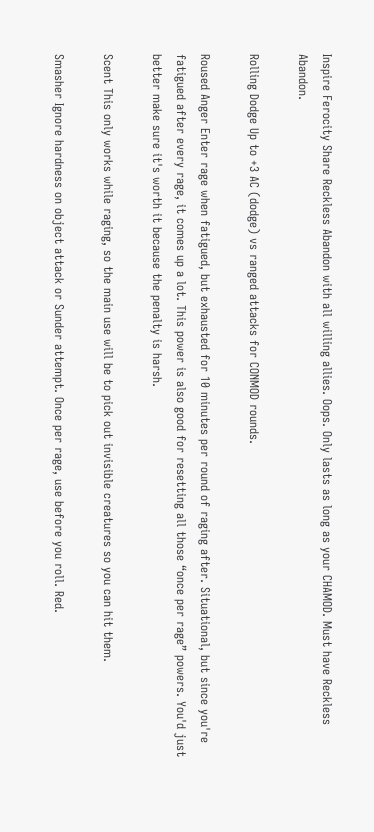Inspire Ferocity Share Reckless Abandon with all willing allies. Oops. Only lasts as long as your CHAMOD. Must have Reckless Abandon.

Rolling Dodge Up to +3 AC (dodge) vs ranged attacks for CONMOD rounds.

Roused Anger Enter rage when fatigued, but exhausted for 10 minutes per round of raging after. Situational, but since you're fatigued after every rage, it comes up a lot. This power is also good for resetting all those “once per rage” powers. You'd just better make sure it's worth it because the penalty is harsh.

Scent This only works while raging, so the main use will be to pick out invisible creatures so you can hit them.

Smasher Ignore hardness on object attack or Sunder attempt. Once per rage, use before you roll. Red.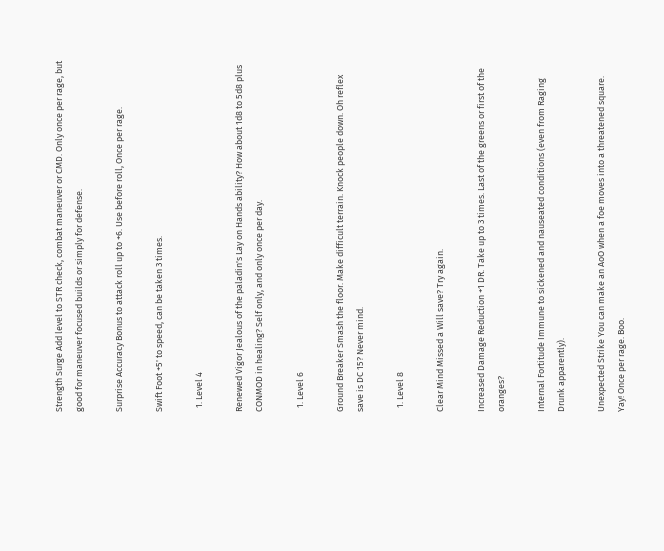Strength Surge Add level to STR check, combat maneuver or CMD. Only once per rage, but good for maneuver focused builds or simply for defense.

Surprise Accuracy Bonus to attack roll up to +6. Use before roll, Once per rage.

Swift Foot +5' to speed, can be taken 3 times.

  1. Level 4

Renewed Vigor Jealous of the paladin's Lay on Hands ability? How about 1d8 to 5d8 plus CONMOD in healing? Self only, and only once per day.

  1. Level 6

Ground Breaker Smash the floor. Make difficult terrain. Knock people down. Oh reflex save is DC 15? Never mind.

  1. Level 8

Clear Mind Missed a Will save? Try again.

Increased Damage Reduction +1 DR. Take up to 3 times. Last of the greens or first of the oranges?

Internal Fortitude Immune to sickened and nauseated conditions (even from Raging Drunk apparently).

Unexpected Strike You can make an AoO when a foe moves into a threatened square. Yay! Once per rage. Boo.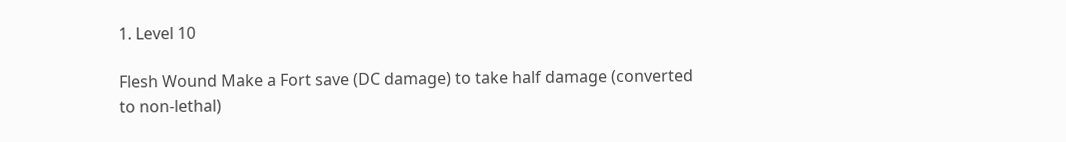1. Level 10

Flesh Wound Make a Fort save (DC damage) to take half damage (converted to non-lethal)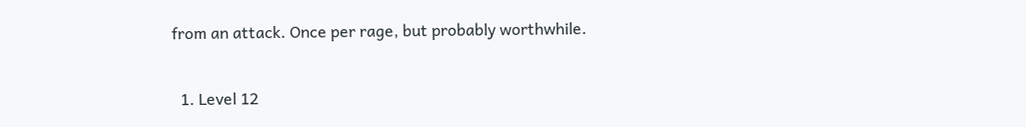from an attack. Once per rage, but probably worthwhile.

  1. Level 12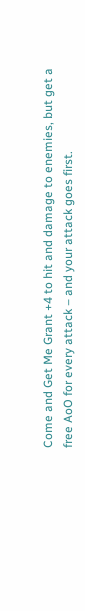Come and Get Me Grant +4 to hit and damage to enemies, but get a free AoO for every attack – and your attack goes first.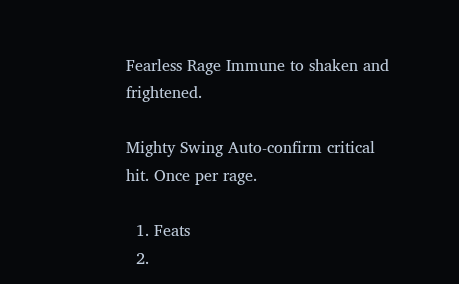Fearless Rage Immune to shaken and frightened.

Mighty Swing Auto-confirm critical hit. Once per rage.

  1. Feats
  2.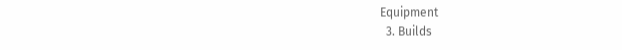Equipment
  3. Builds